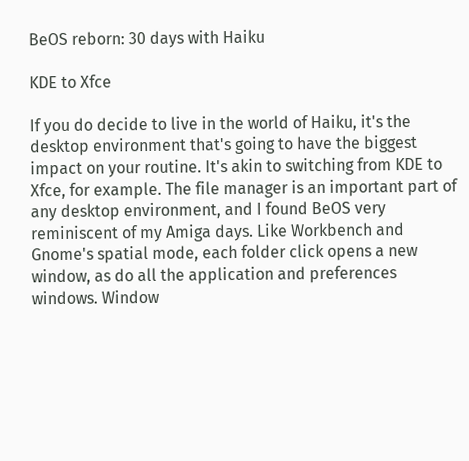BeOS reborn: 30 days with Haiku

KDE to Xfce

If you do decide to live in the world of Haiku, it's the desktop environment that's going to have the biggest impact on your routine. It's akin to switching from KDE to Xfce, for example. The file manager is an important part of any desktop environment, and I found BeOS very reminiscent of my Amiga days. Like Workbench and Gnome's spatial mode, each folder click opens a new window, as do all the application and preferences windows. Window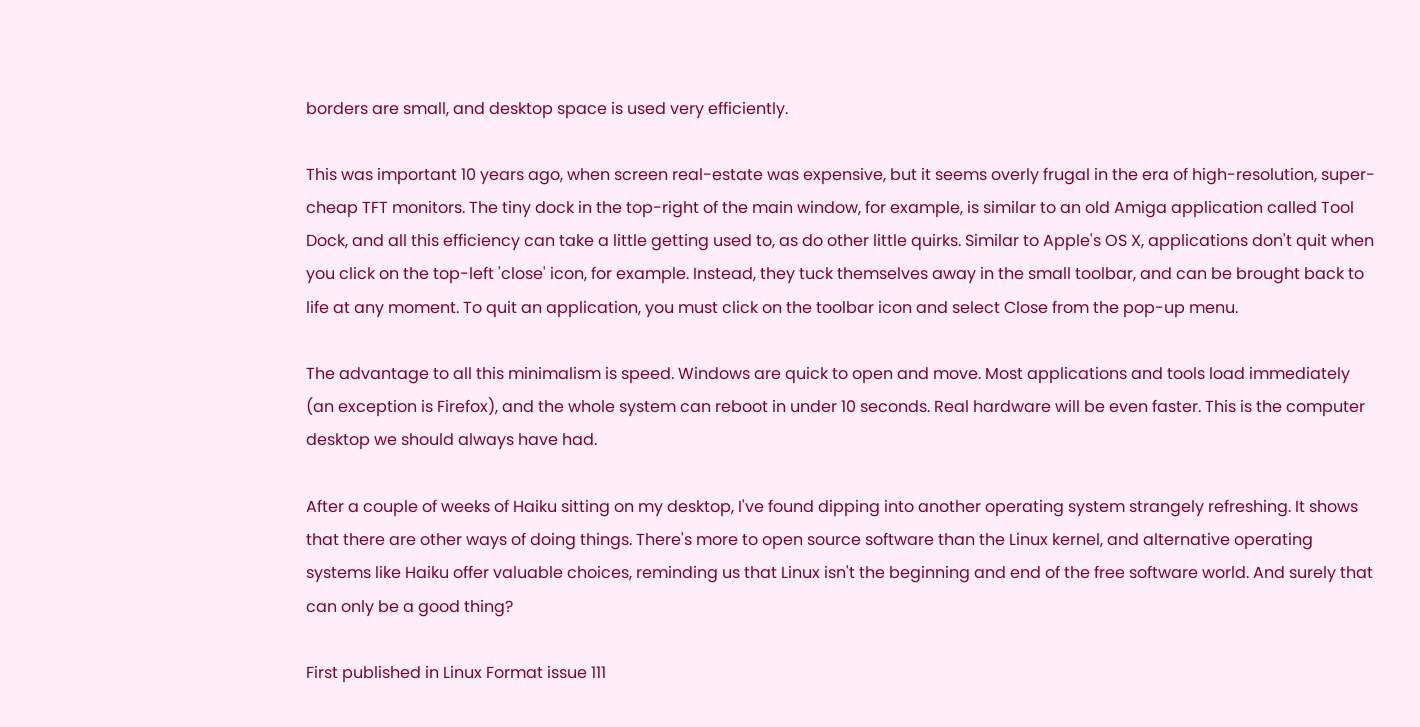borders are small, and desktop space is used very efficiently.

This was important 10 years ago, when screen real-estate was expensive, but it seems overly frugal in the era of high-resolution, super-cheap TFT monitors. The tiny dock in the top-right of the main window, for example, is similar to an old Amiga application called Tool Dock, and all this efficiency can take a little getting used to, as do other little quirks. Similar to Apple's OS X, applications don't quit when you click on the top-left 'close' icon, for example. Instead, they tuck themselves away in the small toolbar, and can be brought back to life at any moment. To quit an application, you must click on the toolbar icon and select Close from the pop-up menu.

The advantage to all this minimalism is speed. Windows are quick to open and move. Most applications and tools load immediately (an exception is Firefox), and the whole system can reboot in under 10 seconds. Real hardware will be even faster. This is the computer desktop we should always have had.

After a couple of weeks of Haiku sitting on my desktop, I've found dipping into another operating system strangely refreshing. It shows that there are other ways of doing things. There's more to open source software than the Linux kernel, and alternative operating systems like Haiku offer valuable choices, reminding us that Linux isn't the beginning and end of the free software world. And surely that can only be a good thing?

First published in Linux Format issue 111